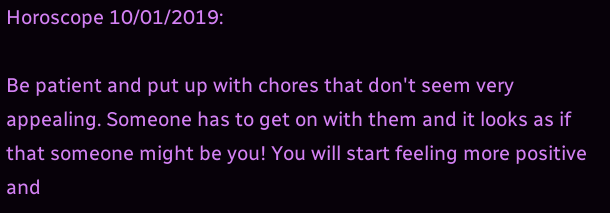Horoscope 10/01/2019:

Be patient and put up with chores that don't seem very appealing. Someone has to get on with them and it looks as if that someone might be you! You will start feeling more positive and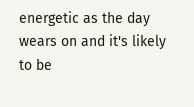energetic as the day wears on and it's likely to be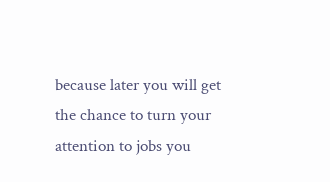because later you will get the chance to turn your attention to jobs you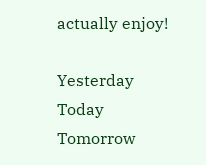actually enjoy!

Yesterday Today Tomorrow